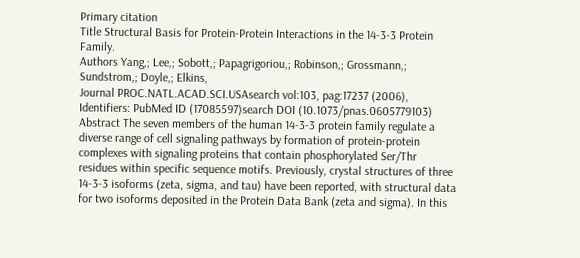Primary citation
Title Structural Basis for Protein-Protein Interactions in the 14-3-3 Protein Family.
Authors Yang,; Lee,; Sobott,; Papagrigoriou,; Robinson,; Grossmann,; Sundstrom,; Doyle,; Elkins,
Journal PROC.NATL.ACAD.SCI.USAsearch vol:103, pag:17237 (2006), Identifiers: PubMed ID (17085597)search DOI (10.1073/pnas.0605779103)
Abstract The seven members of the human 14-3-3 protein family regulate a diverse range of cell signaling pathways by formation of protein-protein complexes with signaling proteins that contain phosphorylated Ser/Thr residues within specific sequence motifs. Previously, crystal structures of three 14-3-3 isoforms (zeta, sigma, and tau) have been reported, with structural data for two isoforms deposited in the Protein Data Bank (zeta and sigma). In this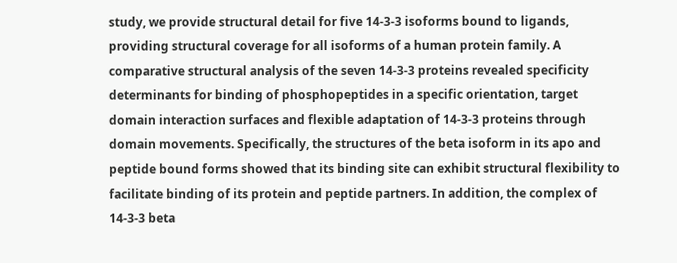study, we provide structural detail for five 14-3-3 isoforms bound to ligands, providing structural coverage for all isoforms of a human protein family. A comparative structural analysis of the seven 14-3-3 proteins revealed specificity determinants for binding of phosphopeptides in a specific orientation, target domain interaction surfaces and flexible adaptation of 14-3-3 proteins through domain movements. Specifically, the structures of the beta isoform in its apo and peptide bound forms showed that its binding site can exhibit structural flexibility to facilitate binding of its protein and peptide partners. In addition, the complex of 14-3-3 beta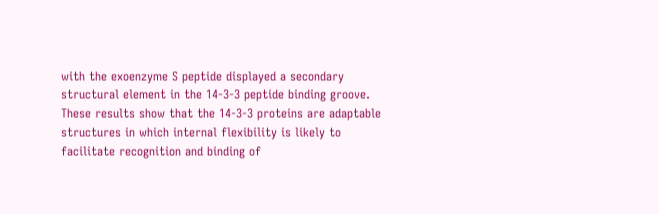with the exoenzyme S peptide displayed a secondary structural element in the 14-3-3 peptide binding groove. These results show that the 14-3-3 proteins are adaptable structures in which internal flexibility is likely to facilitate recognition and binding of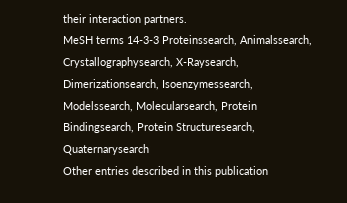their interaction partners.
MeSH terms 14-3-3 Proteinssearch, Animalssearch, Crystallographysearch, X-Raysearch, Dimerizationsearch, Isoenzymessearch, Modelssearch, Molecularsearch, Protein Bindingsearch, Protein Structuresearch, Quaternarysearch
Other entries described in this publication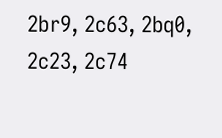2br9, 2c63, 2bq0, 2c23, 2c74